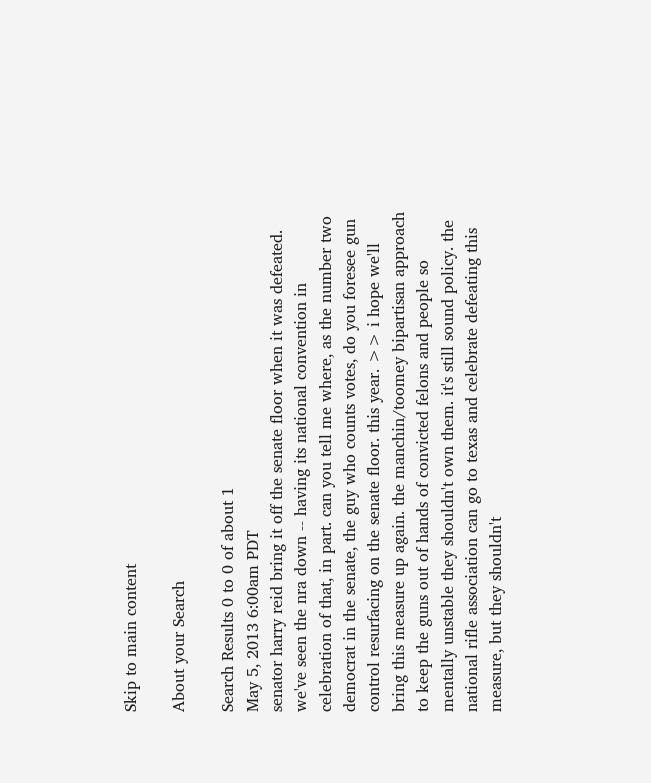Skip to main content

About your Search

Search Results 0 to 0 of about 1
May 5, 2013 6:00am PDT
senator harry reid bring it off the senate floor when it was defeated. we've seen the nra down -- having its national convention in celebration of that, in part. can you tell me where, as the number two democrat in the senate, the guy who counts votes, do you foresee gun control resurfacing on the senate floor. this year. >> i hope we'll bring this measure up again. the manchin/toomey bipartisan approach to keep the guns out of hands of convicted felons and people so mentally unstable they shouldn't own them. it's still sound policy. the national rifle association can go to texas and celebrate defeating this measure, but they shouldn't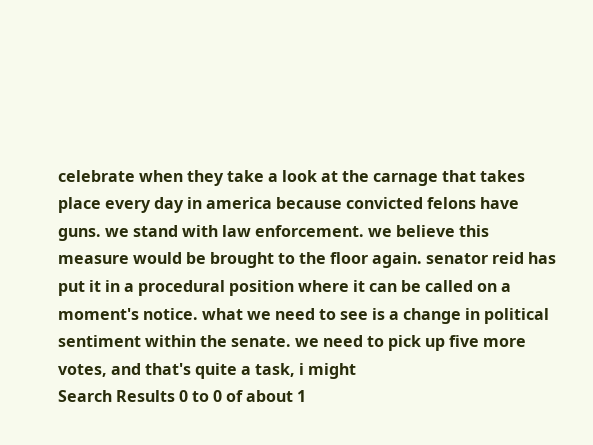celebrate when they take a look at the carnage that takes place every day in america because convicted felons have guns. we stand with law enforcement. we believe this measure would be brought to the floor again. senator reid has put it in a procedural position where it can be called on a moment's notice. what we need to see is a change in political sentiment within the senate. we need to pick up five more votes, and that's quite a task, i might
Search Results 0 to 0 of about 1